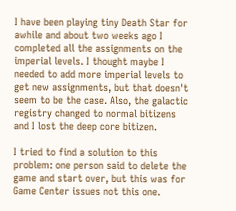I have been playing tiny Death Star for awhile and about two weeks ago I completed all the assignments on the imperial levels. I thought maybe I needed to add more imperial levels to get new assignments, but that doesn't seem to be the case. Also, the galactic registry changed to normal bitizens and I lost the deep core bitizen.

I tried to find a solution to this problem: one person said to delete the game and start over, but this was for Game Center issues not this one.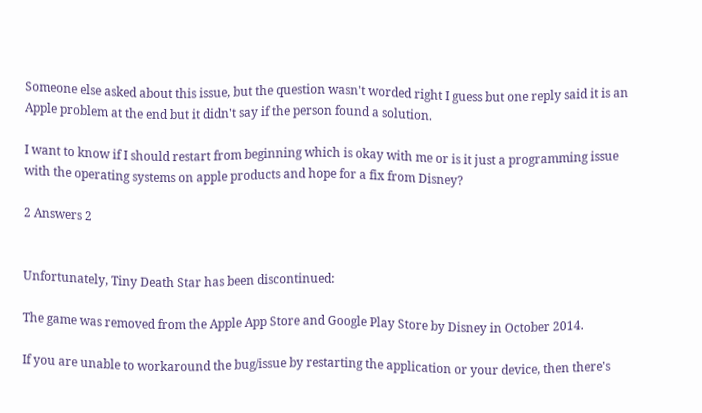Someone else asked about this issue, but the question wasn't worded right I guess but one reply said it is an Apple problem at the end but it didn't say if the person found a solution.

I want to know if I should restart from beginning which is okay with me or is it just a programming issue with the operating systems on apple products and hope for a fix from Disney?

2 Answers 2


Unfortunately, Tiny Death Star has been discontinued:

The game was removed from the Apple App Store and Google Play Store by Disney in October 2014.

If you are unable to workaround the bug/issue by restarting the application or your device, then there's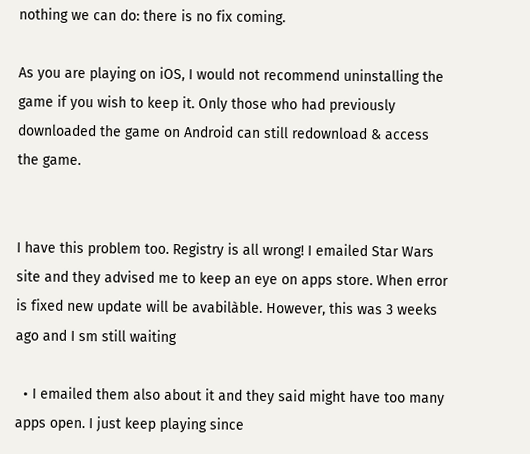nothing we can do: there is no fix coming.

As you are playing on iOS, I would not recommend uninstalling the game if you wish to keep it. Only those who had previously downloaded the game on Android can still redownload & access the game.


I have this problem too. Registry is all wrong! I emailed Star Wars site and they advised me to keep an eye on apps store. When error is fixed new update will be avabilàble. However, this was 3 weeks ago and I sm still waiting

  • I emailed them also about it and they said might have too many apps open. I just keep playing since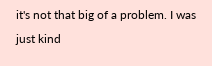it's not that big of a problem. I was just kind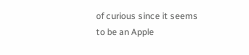of curious since it seems to be an Apple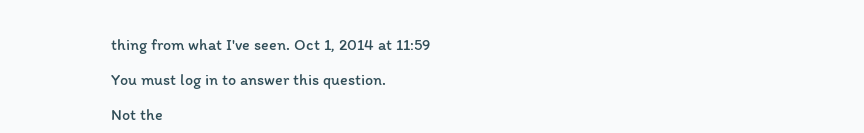thing from what I've seen. Oct 1, 2014 at 11:59

You must log in to answer this question.

Not the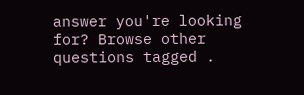answer you're looking for? Browse other questions tagged .